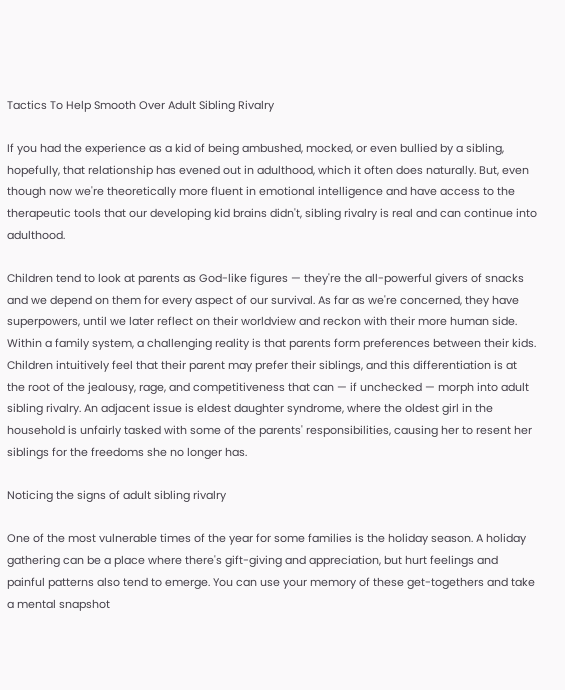Tactics To Help Smooth Over Adult Sibling Rivalry

If you had the experience as a kid of being ambushed, mocked, or even bullied by a sibling, hopefully, that relationship has evened out in adulthood, which it often does naturally. But, even though now we're theoretically more fluent in emotional intelligence and have access to the therapeutic tools that our developing kid brains didn't, sibling rivalry is real and can continue into adulthood.

Children tend to look at parents as God-like figures — they're the all-powerful givers of snacks and we depend on them for every aspect of our survival. As far as we're concerned, they have superpowers, until we later reflect on their worldview and reckon with their more human side. Within a family system, a challenging reality is that parents form preferences between their kids. Children intuitively feel that their parent may prefer their siblings, and this differentiation is at the root of the jealousy, rage, and competitiveness that can — if unchecked — morph into adult sibling rivalry. An adjacent issue is eldest daughter syndrome, where the oldest girl in the household is unfairly tasked with some of the parents' responsibilities, causing her to resent her siblings for the freedoms she no longer has.

Noticing the signs of adult sibling rivalry

One of the most vulnerable times of the year for some families is the holiday season. A holiday gathering can be a place where there's gift-giving and appreciation, but hurt feelings and painful patterns also tend to emerge. You can use your memory of these get-togethers and take a mental snapshot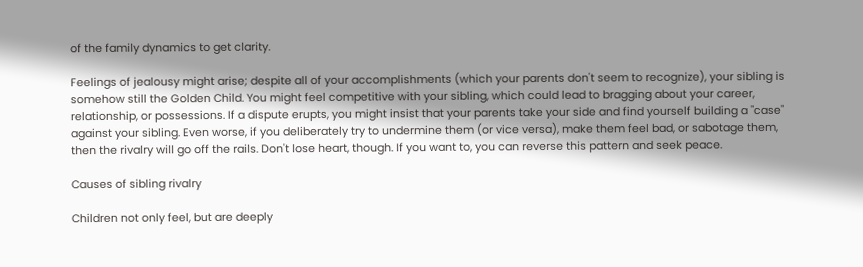of the family dynamics to get clarity.

Feelings of jealousy might arise; despite all of your accomplishments (which your parents don't seem to recognize), your sibling is somehow still the Golden Child. You might feel competitive with your sibling, which could lead to bragging about your career, relationship, or possessions. If a dispute erupts, you might insist that your parents take your side and find yourself building a "case" against your sibling. Even worse, if you deliberately try to undermine them (or vice versa), make them feel bad, or sabotage them, then the rivalry will go off the rails. Don't lose heart, though. If you want to, you can reverse this pattern and seek peace.

Causes of sibling rivalry

Children not only feel, but are deeply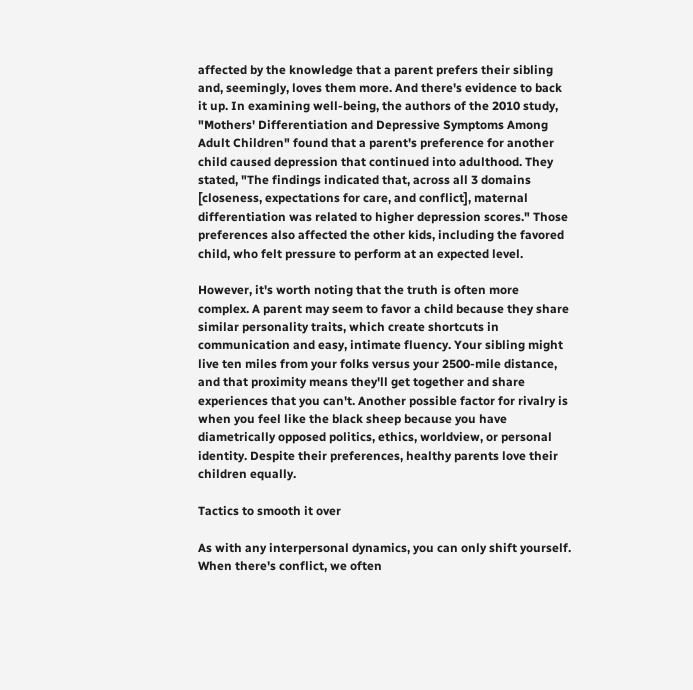affected by the knowledge that a parent prefers their sibling and, seemingly, loves them more. And there's evidence to back it up. In examining well-being, the authors of the 2010 study, "Mothers' Differentiation and Depressive Symptoms Among Adult Children" found that a parent's preference for another child caused depression that continued into adulthood. They stated, "The findings indicated that, across all 3 domains [closeness, expectations for care, and conflict], maternal differentiation was related to higher depression scores." Those preferences also affected the other kids, including the favored child, who felt pressure to perform at an expected level.

However, it's worth noting that the truth is often more complex. A parent may seem to favor a child because they share similar personality traits, which create shortcuts in communication and easy, intimate fluency. Your sibling might live ten miles from your folks versus your 2500-mile distance, and that proximity means they'll get together and share experiences that you can't. Another possible factor for rivalry is when you feel like the black sheep because you have diametrically opposed politics, ethics, worldview, or personal identity. Despite their preferences, healthy parents love their children equally.

Tactics to smooth it over

As with any interpersonal dynamics, you can only shift yourself. When there's conflict, we often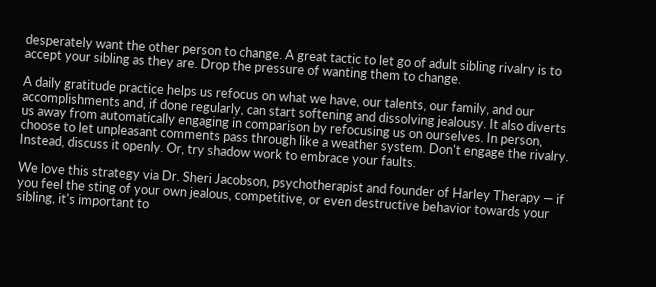desperately want the other person to change. A great tactic to let go of adult sibling rivalry is to accept your sibling as they are. Drop the pressure of wanting them to change.

A daily gratitude practice helps us refocus on what we have, our talents, our family, and our accomplishments and, if done regularly, can start softening and dissolving jealousy. It also diverts us away from automatically engaging in comparison by refocusing us on ourselves. In person, choose to let unpleasant comments pass through like a weather system. Don't engage the rivalry. Instead, discuss it openly. Or, try shadow work to embrace your faults.

We love this strategy via Dr. Sheri Jacobson, psychotherapist and founder of Harley Therapy — if you feel the sting of your own jealous, competitive, or even destructive behavior towards your sibling, it's important to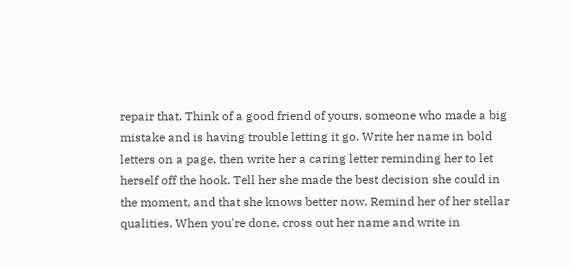repair that. Think of a good friend of yours, someone who made a big mistake and is having trouble letting it go. Write her name in bold letters on a page, then write her a caring letter reminding her to let herself off the hook. Tell her she made the best decision she could in the moment, and that she knows better now. Remind her of her stellar qualities. When you're done, cross out her name and write in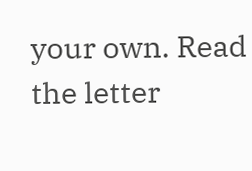your own. Read the letter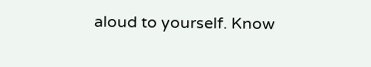aloud to yourself. Know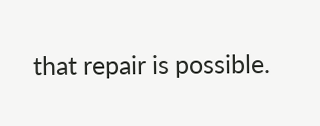that repair is possible.